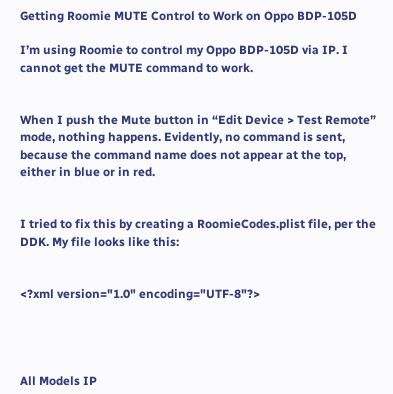Getting Roomie MUTE Control to Work on Oppo BDP-105D

I’m using Roomie to control my Oppo BDP-105D via IP. I cannot get the MUTE command to work.


When I push the Mute button in “Edit Device > Test Remote” mode, nothing happens. Evidently, no command is sent, because the command name does not appear at the top, either in blue or in red.


I tried to fix this by creating a RoomieCodes.plist file, per the DDK. My file looks like this:


<?xml version="1.0" encoding="UTF-8"?>




All Models IP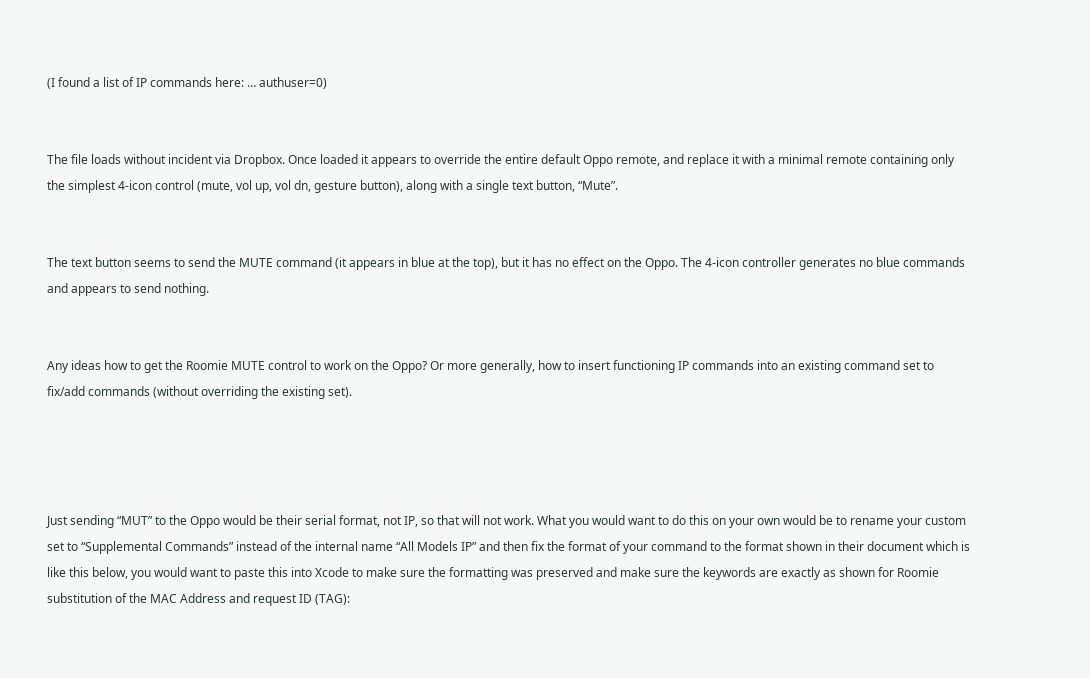(I found a list of IP commands here: … authuser=0)


The file loads without incident via Dropbox. Once loaded it appears to override the entire default Oppo remote, and replace it with a minimal remote containing only the simplest 4-icon control (mute, vol up, vol dn, gesture button), along with a single text button, “Mute”.


The text button seems to send the MUTE command (it appears in blue at the top), but it has no effect on the Oppo. The 4-icon controller generates no blue commands and appears to send nothing.


Any ideas how to get the Roomie MUTE control to work on the Oppo? Or more generally, how to insert functioning IP commands into an existing command set to fix/add commands (without overriding the existing set).




Just sending “MUT” to the Oppo would be their serial format, not IP, so that will not work. What you would want to do this on your own would be to rename your custom set to “Supplemental Commands” instead of the internal name “All Models IP” and then fix the format of your command to the format shown in their document which is like this below, you would want to paste this into Xcode to make sure the formatting was preserved and make sure the keywords are exactly as shown for Roomie substitution of the MAC Address and request ID (TAG):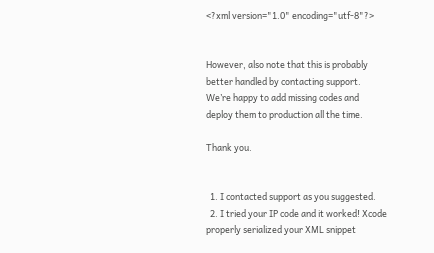<?xml version="1.0" encoding="utf-8"?>


However, also note that this is probably better handled by contacting support. We’re happy to add missing codes and deploy them to production all the time.

Thank you.


  1. I contacted support as you suggested.
  2. I tried your IP code and it worked! Xcode properly serialized your XML snippet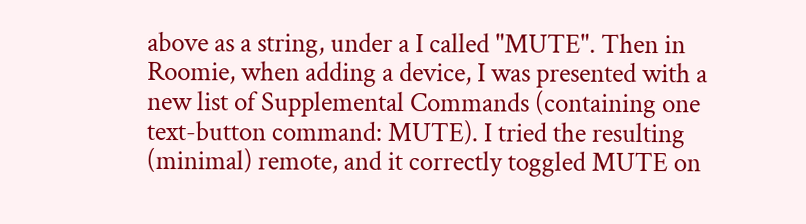above as a string, under a I called "MUTE". Then in Roomie, when adding a device, I was presented with a new list of Supplemental Commands (containing one text-button command: MUTE). I tried the resulting (minimal) remote, and it correctly toggled MUTE on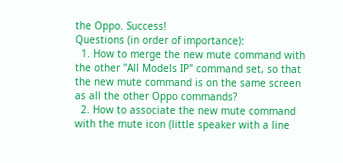the Oppo. Success!
Questions (in order of importance):
  1. How to merge the new mute command with the other "All Models IP" command set, so that the new mute command is on the same screen as all the other Oppo commands?
  2. How to associate the new mute command with the mute icon (little speaker with a line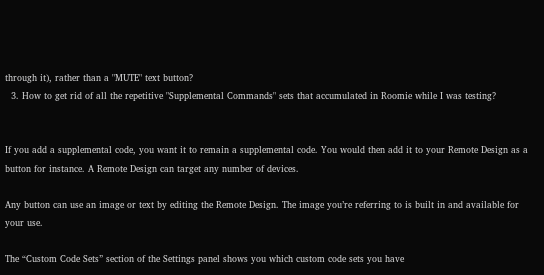through it), rather than a "MUTE" text button?
  3. How to get rid of all the repetitive "Supplemental Commands" sets that accumulated in Roomie while I was testing?


If you add a supplemental code, you want it to remain a supplemental code. You would then add it to your Remote Design as a button for instance. A Remote Design can target any number of devices.

Any button can use an image or text by editing the Remote Design. The image you’re referring to is built in and available for your use.

The “Custom Code Sets” section of the Settings panel shows you which custom code sets you have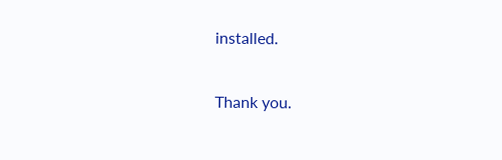installed.

Thank you.